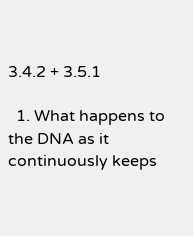3.4.2 + 3.5.1

  1. What happens to the DNA as it continuously keeps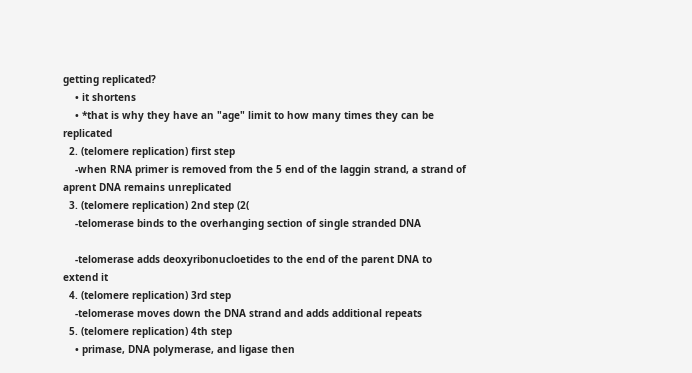getting replicated?
    • it shortens
    • *that is why they have an "age" limit to how many times they can be replicated
  2. (telomere replication) first step
    -when RNA primer is removed from the 5 end of the laggin strand, a strand of aprent DNA remains unreplicated
  3. (telomere replication) 2nd step (2(
    -telomerase binds to the overhanging section of single stranded DNA

    -telomerase adds deoxyribonucloetides to the end of the parent DNA to extend it
  4. (telomere replication) 3rd step
    -telomerase moves down the DNA strand and adds additional repeats
  5. (telomere replication) 4th step
    • primase, DNA polymerase, and ligase then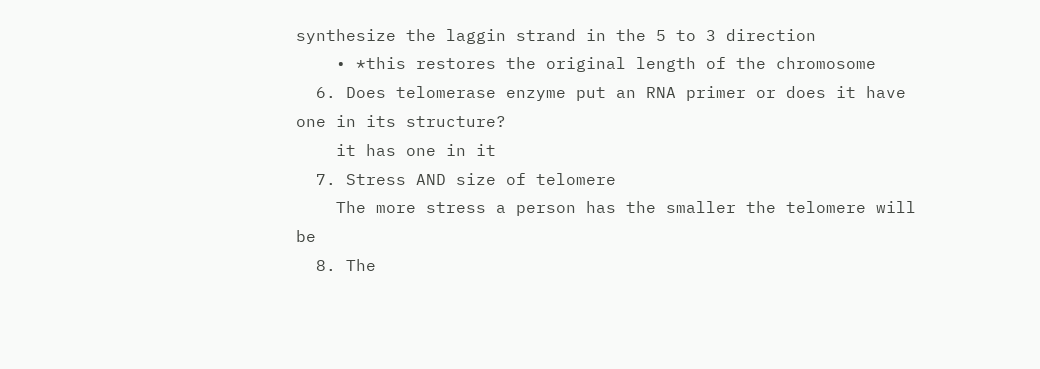synthesize the laggin strand in the 5 to 3 direction
    • *this restores the original length of the chromosome
  6. Does telomerase enzyme put an RNA primer or does it have one in its structure?
    it has one in it
  7. Stress AND size of telomere
    The more stress a person has the smaller the telomere will be
  8. The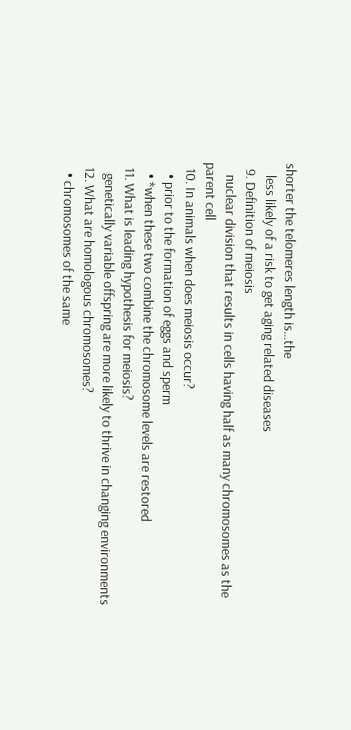shorter the telomeres length is...the
    less likely of a risk to get aging related diseases
  9. Definition of meiosis
    nuclear division that results in cells having half as many chromosomes as the parent cell
  10. In animals when does meiosis occur?
    • prior to the formation of eggs and sperm
    • *when these two combine the chromosome levels are restored
  11. What is leading hypothesis for meiosis?
    genetically variable offspring are more likely to thrive in changing environments
  12. What are homologous chromosomes?
    • chromosomes of the same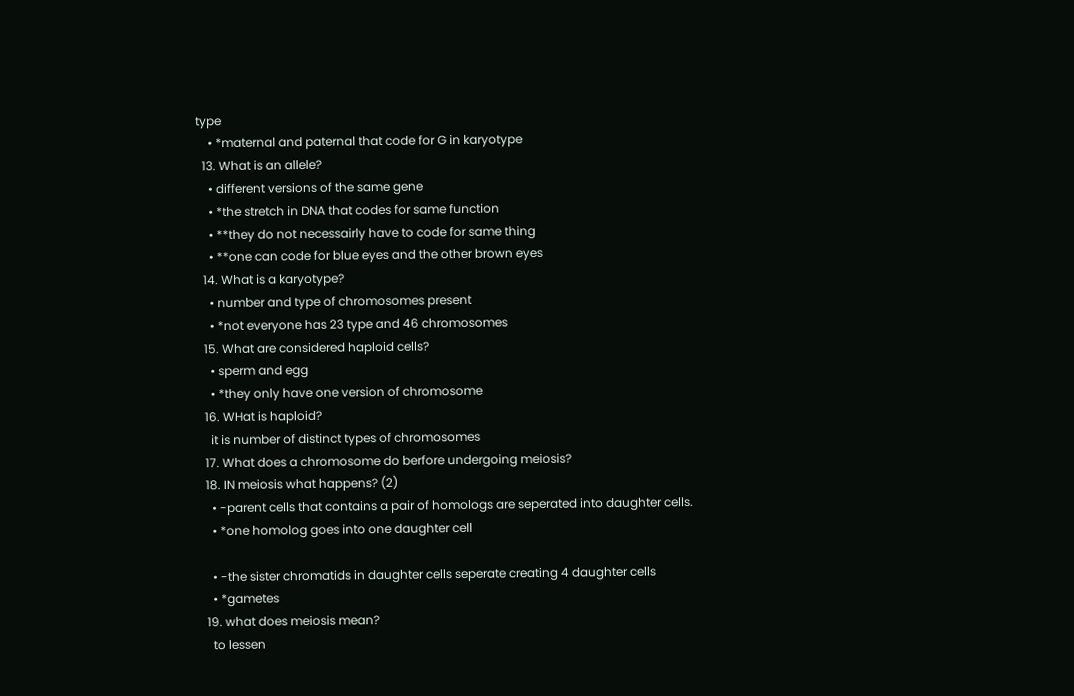type
    • *maternal and paternal that code for G in karyotype
  13. What is an allele?
    • different versions of the same gene
    • *the stretch in DNA that codes for same function
    • **they do not necessairly have to code for same thing
    • **one can code for blue eyes and the other brown eyes
  14. What is a karyotype?
    • number and type of chromosomes present
    • *not everyone has 23 type and 46 chromosomes
  15. What are considered haploid cells?
    • sperm and egg
    • *they only have one version of chromosome
  16. WHat is haploid?
    it is number of distinct types of chromosomes
  17. What does a chromosome do berfore undergoing meiosis?
  18. IN meiosis what happens? (2)
    • -parent cells that contains a pair of homologs are seperated into daughter cells.
    • *one homolog goes into one daughter cell

    • -the sister chromatids in daughter cells seperate creating 4 daughter cells
    • *gametes
  19. what does meiosis mean?
    to lessen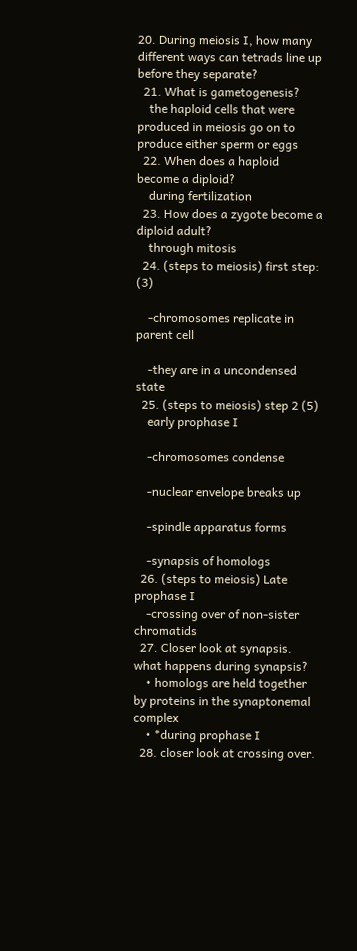20. During meiosis I, how many different ways can tetrads line up before they separate?
  21. What is gametogenesis?
    the haploid cells that were produced in meiosis go on to produce either sperm or eggs
  22. When does a haploid become a diploid?
    during fertilization
  23. How does a zygote become a diploid adult?
    through mitosis
  24. (steps to meiosis) first step: (3)

    -chromosomes replicate in parent cell

    -they are in a uncondensed state
  25. (steps to meiosis) step 2 (5)
    early prophase I

    -chromosomes condense

    -nuclear envelope breaks up

    -spindle apparatus forms

    -synapsis of homologs
  26. (steps to meiosis) Late prophase I
    -crossing over of non-sister chromatids
  27. Closer look at synapsis. what happens during synapsis?
    • homologs are held together by proteins in the synaptonemal complex
    • *during prophase I
  28. closer look at crossing over.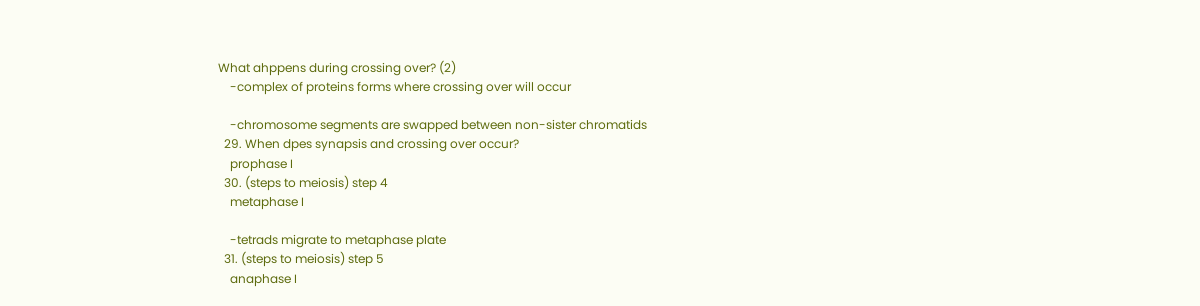What ahppens during crossing over? (2)
    -complex of proteins forms where crossing over will occur

    -chromosome segments are swapped between non-sister chromatids
  29. When dpes synapsis and crossing over occur?
    prophase I
  30. (steps to meiosis) step 4
    metaphase I

    -tetrads migrate to metaphase plate
  31. (steps to meiosis) step 5
    anaphase I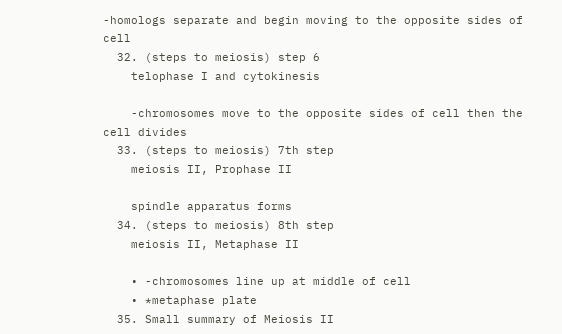-homologs separate and begin moving to the opposite sides of cell
  32. (steps to meiosis) step 6
    telophase I and cytokinesis

    -chromosomes move to the opposite sides of cell then the cell divides
  33. (steps to meiosis) 7th step
    meiosis II, Prophase II

    spindle apparatus forms
  34. (steps to meiosis) 8th step
    meiosis II, Metaphase II

    • -chromosomes line up at middle of cell
    • *metaphase plate
  35. Small summary of Meiosis II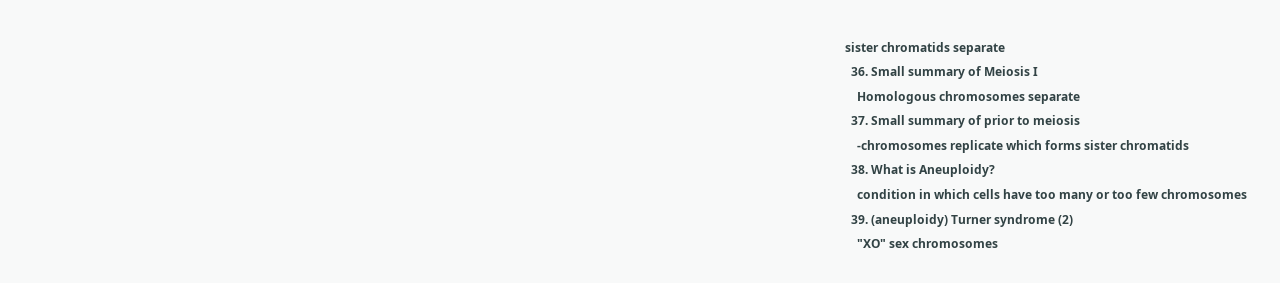sister chromatids separate
  36. Small summary of Meiosis I
    Homologous chromosomes separate
  37. Small summary of prior to meiosis
    -chromosomes replicate which forms sister chromatids
  38. What is Aneuploidy?
    condition in which cells have too many or too few chromosomes
  39. (aneuploidy) Turner syndrome (2)
    "XO" sex chromosomes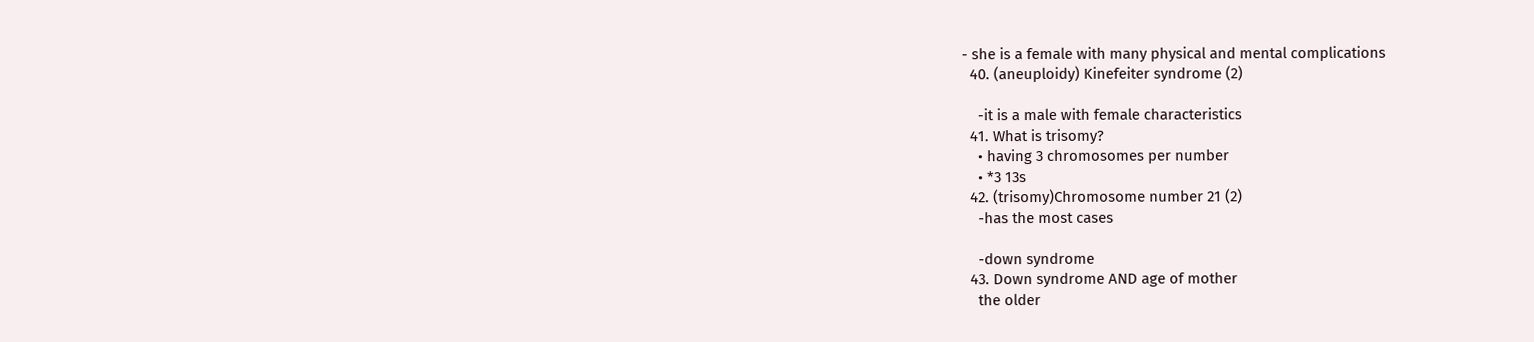- she is a female with many physical and mental complications
  40. (aneuploidy) Kinefeiter syndrome (2)

    -it is a male with female characteristics
  41. What is trisomy?
    • having 3 chromosomes per number
    • *3 13s
  42. (trisomy)Chromosome number 21 (2)
    -has the most cases

    -down syndrome
  43. Down syndrome AND age of mother
    the older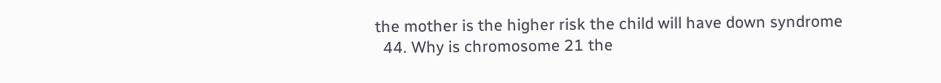the mother is the higher risk the child will have down syndrome
  44. Why is chromosome 21 the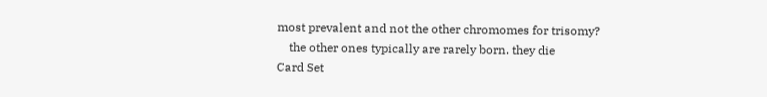most prevalent and not the other chromomes for trisomy?
    the other ones typically are rarely born. they die
Card Set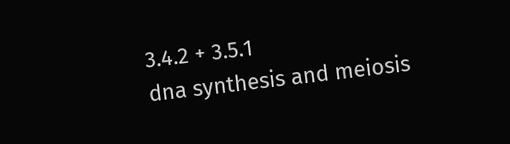3.4.2 + 3.5.1
dna synthesis and meiosis